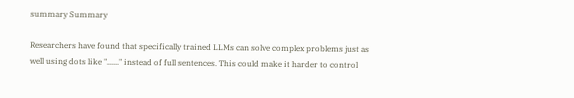summary Summary

Researchers have found that specifically trained LLMs can solve complex problems just as well using dots like "......" instead of full sentences. This could make it harder to control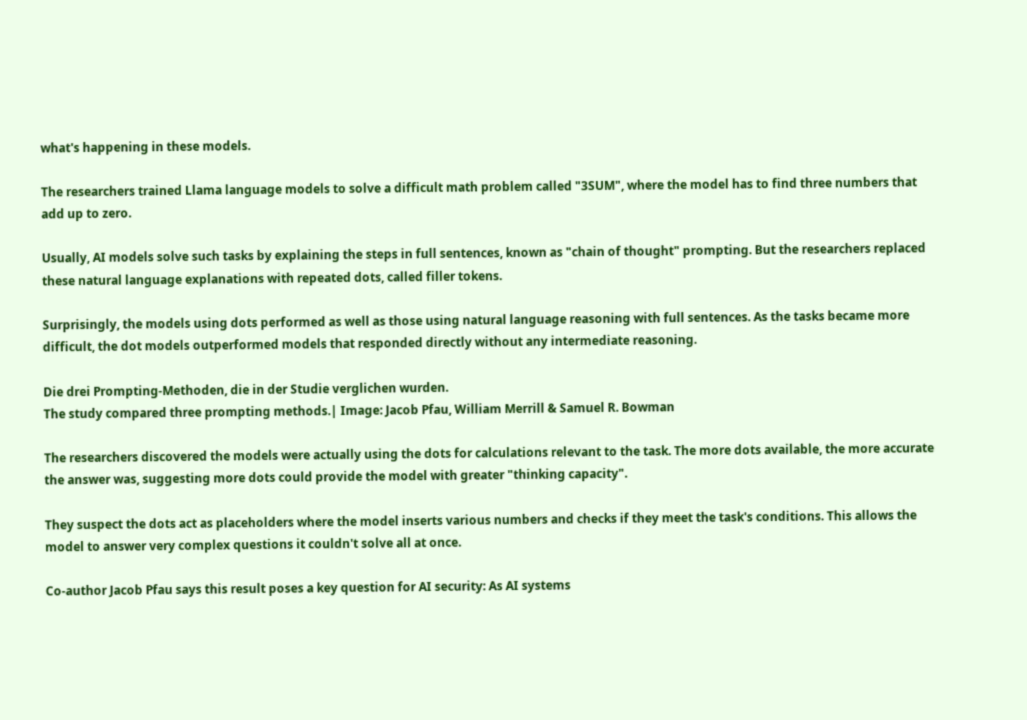what's happening in these models.

The researchers trained Llama language models to solve a difficult math problem called "3SUM", where the model has to find three numbers that add up to zero.

Usually, AI models solve such tasks by explaining the steps in full sentences, known as "chain of thought" prompting. But the researchers replaced these natural language explanations with repeated dots, called filler tokens.

Surprisingly, the models using dots performed as well as those using natural language reasoning with full sentences. As the tasks became more difficult, the dot models outperformed models that responded directly without any intermediate reasoning.

Die drei Prompting-Methoden, die in der Studie verglichen wurden.
The study compared three prompting methods.| Image: Jacob Pfau, William Merrill & Samuel R. Bowman

The researchers discovered the models were actually using the dots for calculations relevant to the task. The more dots available, the more accurate the answer was, suggesting more dots could provide the model with greater "thinking capacity".

They suspect the dots act as placeholders where the model inserts various numbers and checks if they meet the task's conditions. This allows the model to answer very complex questions it couldn't solve all at once.

Co-author Jacob Pfau says this result poses a key question for AI security: As AI systems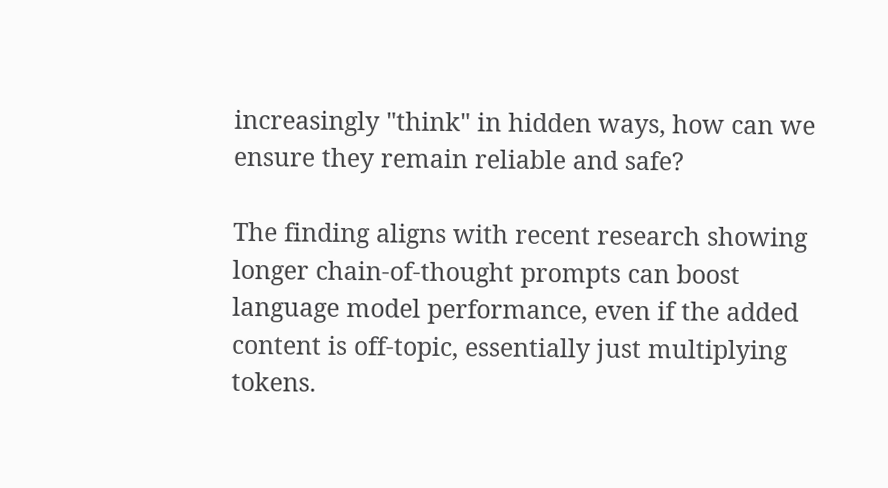increasingly "think" in hidden ways, how can we ensure they remain reliable and safe?

The finding aligns with recent research showing longer chain-of-thought prompts can boost language model performance, even if the added content is off-topic, essentially just multiplying tokens.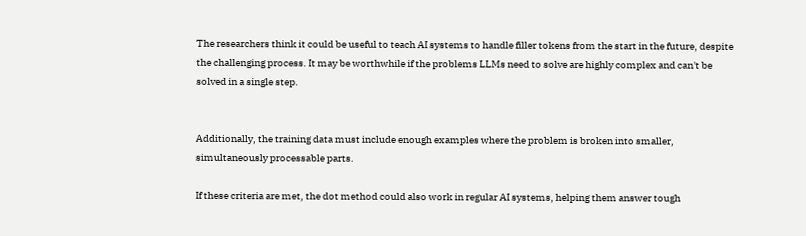The researchers think it could be useful to teach AI systems to handle filler tokens from the start in the future, despite the challenging process. It may be worthwhile if the problems LLMs need to solve are highly complex and can't be solved in a single step.


Additionally, the training data must include enough examples where the problem is broken into smaller, simultaneously processable parts.

If these criteria are met, the dot method could also work in regular AI systems, helping them answer tough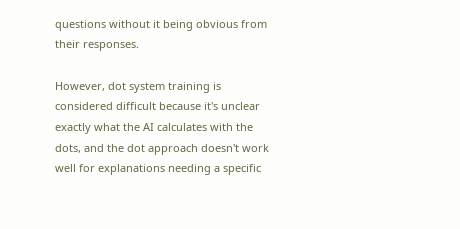questions without it being obvious from their responses.

However, dot system training is considered difficult because it's unclear exactly what the AI calculates with the dots, and the dot approach doesn't work well for explanations needing a specific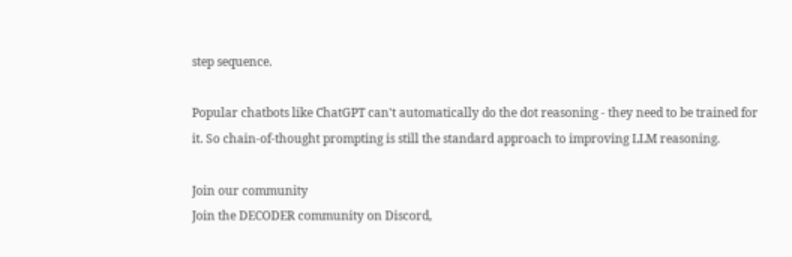step sequence.

Popular chatbots like ChatGPT can't automatically do the dot reasoning - they need to be trained for it. So chain-of-thought prompting is still the standard approach to improving LLM reasoning.

Join our community
Join the DECODER community on Discord,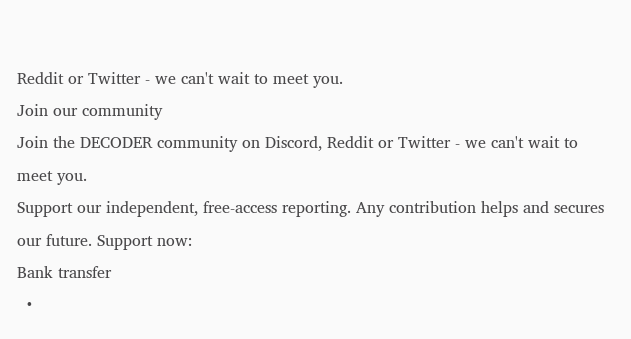Reddit or Twitter - we can't wait to meet you.
Join our community
Join the DECODER community on Discord, Reddit or Twitter - we can't wait to meet you.
Support our independent, free-access reporting. Any contribution helps and secures our future. Support now:
Bank transfer
  •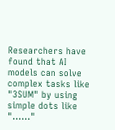Researchers have found that AI models can solve complex tasks like "3SUM" by using simple dots like "......"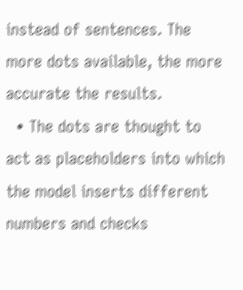instead of sentences. The more dots available, the more accurate the results.
  • The dots are thought to act as placeholders into which the model inserts different numbers and checks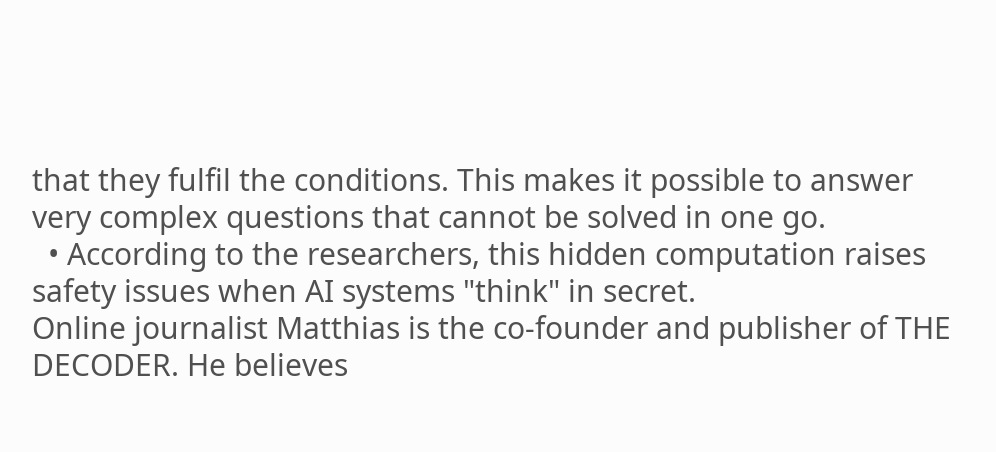that they fulfil the conditions. This makes it possible to answer very complex questions that cannot be solved in one go.
  • According to the researchers, this hidden computation raises safety issues when AI systems "think" in secret.
Online journalist Matthias is the co-founder and publisher of THE DECODER. He believes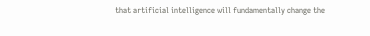that artificial intelligence will fundamentally change the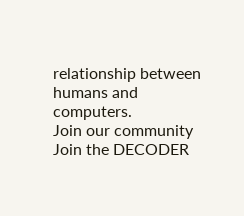relationship between humans and computers.
Join our community
Join the DECODER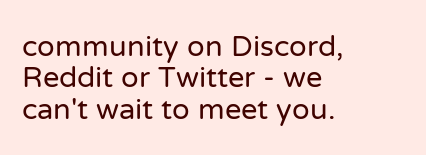community on Discord, Reddit or Twitter - we can't wait to meet you.